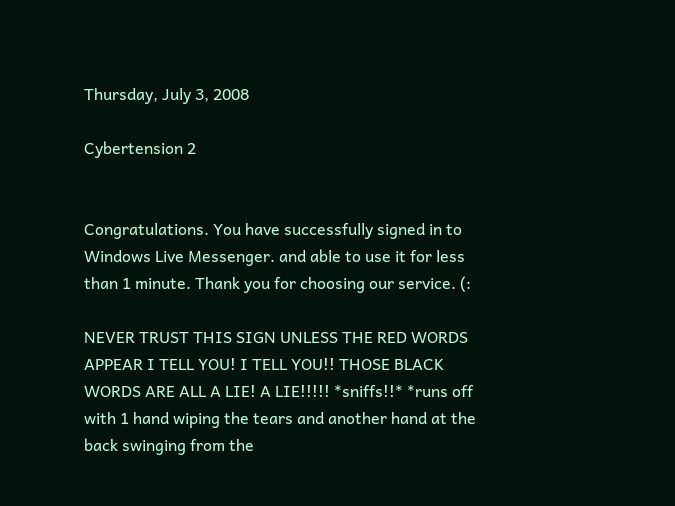Thursday, July 3, 2008

Cybertension 2


Congratulations. You have successfully signed in to Windows Live Messenger. and able to use it for less than 1 minute. Thank you for choosing our service. (:

NEVER TRUST THIS SIGN UNLESS THE RED WORDS APPEAR I TELL YOU! I TELL YOU!! THOSE BLACK WORDS ARE ALL A LIE! A LIE!!!!! *sniffs!!* *runs off with 1 hand wiping the tears and another hand at the back swinging from the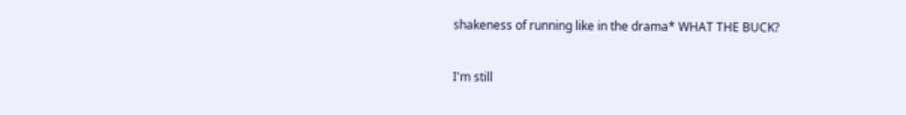shakeness of running like in the drama* WHAT THE BUCK?


I'm still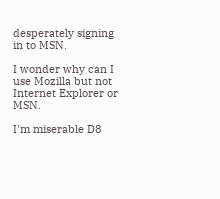desperately signing in to MSN.

I wonder why can I use Mozilla but not Internet Explorer or MSN.

I'm miserable D8